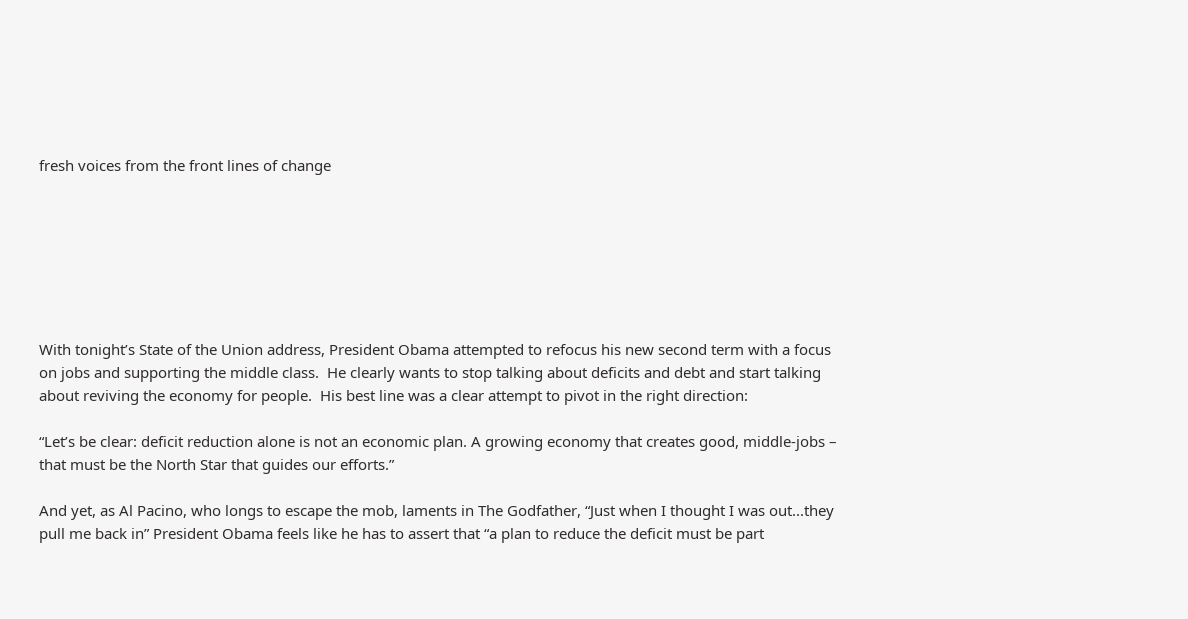fresh voices from the front lines of change







With tonight’s State of the Union address, President Obama attempted to refocus his new second term with a focus on jobs and supporting the middle class.  He clearly wants to stop talking about deficits and debt and start talking about reviving the economy for people.  His best line was a clear attempt to pivot in the right direction:

“Let’s be clear: deficit reduction alone is not an economic plan. A growing economy that creates good, middle-jobs – that must be the North Star that guides our efforts.”

And yet, as Al Pacino, who longs to escape the mob, laments in The Godfather, “Just when I thought I was out...they pull me back in” President Obama feels like he has to assert that “a plan to reduce the deficit must be part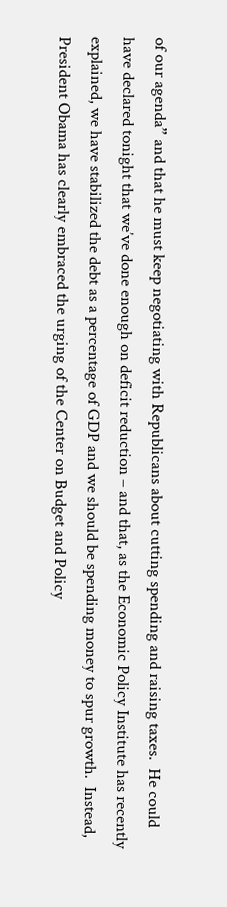of our agenda” and that he must keep negotiating with Republicans about cutting spending and raising taxes.  He could have declared tonight that we’ve done enough on deficit reduction – and that, as the Economic Policy Institute has recently explained, we have stabilized the debt as a percentage of GDP and we should be spending money to spur growth.  Instead, President Obama has clearly embraced the urging of the Center on Budget and Policy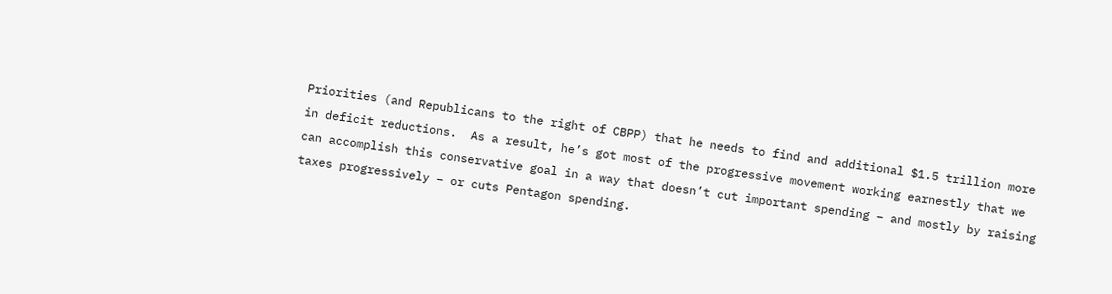Priorities (and Republicans to the right of CBPP) that he needs to find and additional $1.5 trillion more in deficit reductions.  As a result, he’s got most of the progressive movement working earnestly that we can accomplish this conservative goal in a way that doesn’t cut important spending – and mostly by raising taxes progressively – or cuts Pentagon spending.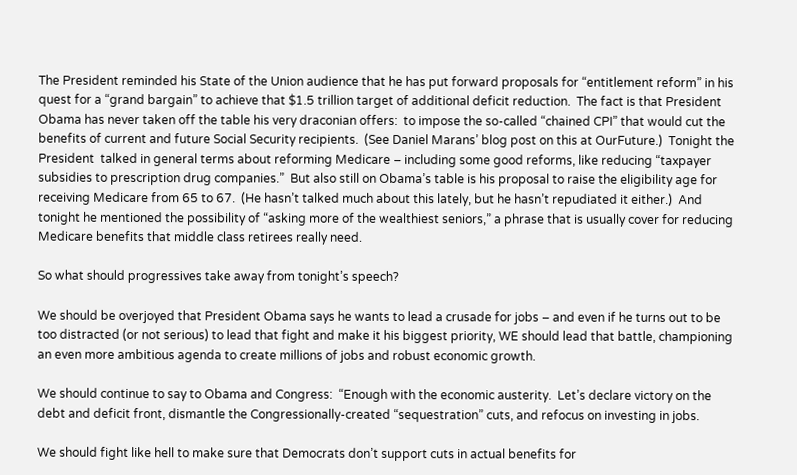The President reminded his State of the Union audience that he has put forward proposals for “entitlement reform” in his quest for a “grand bargain” to achieve that $1.5 trillion target of additional deficit reduction.  The fact is that President Obama has never taken off the table his very draconian offers:  to impose the so-called “chained CPI” that would cut the benefits of current and future Social Security recipients.  (See Daniel Marans’ blog post on this at OurFuture.)  Tonight the President  talked in general terms about reforming Medicare – including some good reforms, like reducing “taxpayer subsidies to prescription drug companies.”  But also still on Obama’s table is his proposal to raise the eligibility age for receiving Medicare from 65 to 67.  (He hasn’t talked much about this lately, but he hasn’t repudiated it either.)  And tonight he mentioned the possibility of “asking more of the wealthiest seniors,” a phrase that is usually cover for reducing Medicare benefits that middle class retirees really need.

So what should progressives take away from tonight’s speech?

We should be overjoyed that President Obama says he wants to lead a crusade for jobs – and even if he turns out to be too distracted (or not serious) to lead that fight and make it his biggest priority, WE should lead that battle, championing an even more ambitious agenda to create millions of jobs and robust economic growth.

We should continue to say to Obama and Congress:  “Enough with the economic austerity.  Let’s declare victory on the debt and deficit front, dismantle the Congressionally-created “sequestration” cuts, and refocus on investing in jobs.

We should fight like hell to make sure that Democrats don’t support cuts in actual benefits for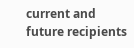current and future recipients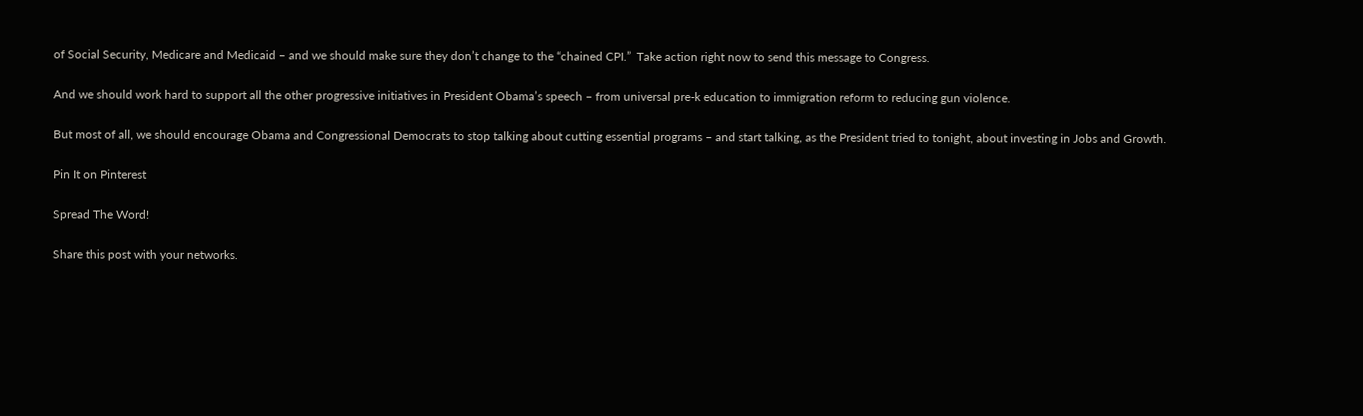of Social Security, Medicare and Medicaid – and we should make sure they don’t change to the “chained CPI.”  Take action right now to send this message to Congress.

And we should work hard to support all the other progressive initiatives in President Obama’s speech – from universal pre-k education to immigration reform to reducing gun violence.

But most of all, we should encourage Obama and Congressional Democrats to stop talking about cutting essential programs – and start talking, as the President tried to tonight, about investing in Jobs and Growth.

Pin It on Pinterest

Spread The Word!

Share this post with your networks.